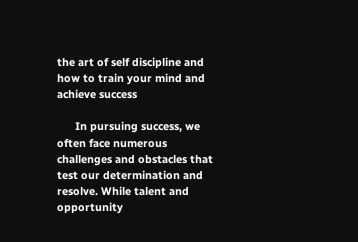the art of self discipline and how to train your mind and achieve success

      In pursuing success, we often face numerous challenges and obstacles that test our determination and resolve. While talent and opportunity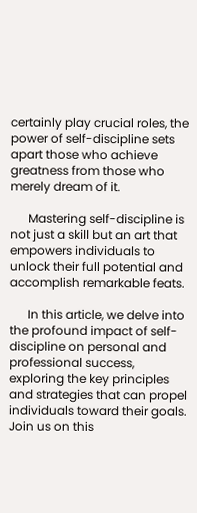certainly play crucial roles, the power of self-discipline sets apart those who achieve greatness from those who merely dream of it.

      Mastering self-discipline is not just a skill but an art that empowers individuals to unlock their full potential and accomplish remarkable feats.

      In this article, we delve into the profound impact of self-discipline on personal and professional success, exploring the key principles and strategies that can propel individuals toward their goals. Join us on this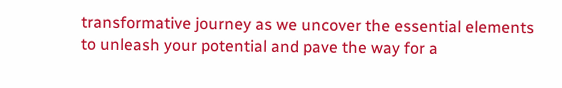transformative journey as we uncover the essential elements to unleash your potential and pave the way for a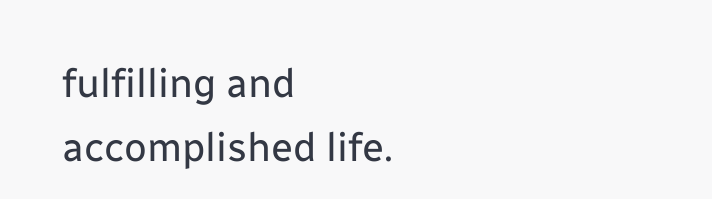fulfilling and accomplished life.